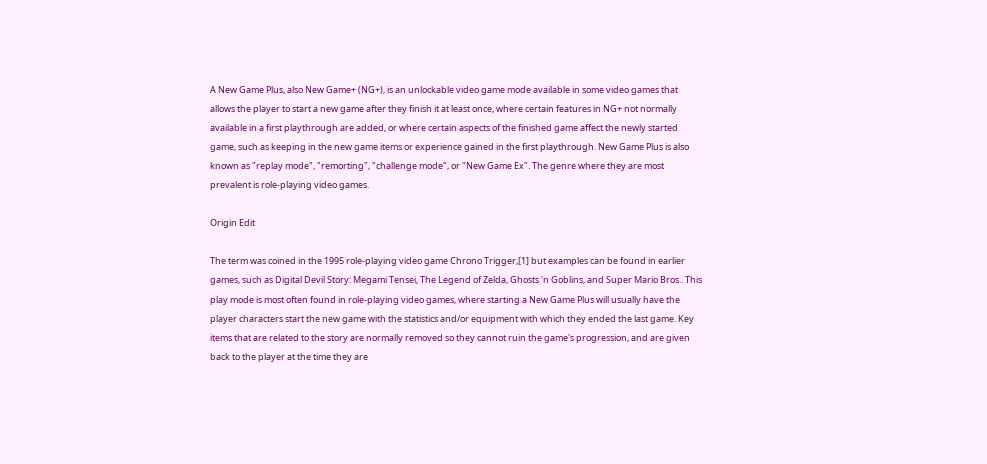A New Game Plus, also New Game+ (NG+), is an unlockable video game mode available in some video games that allows the player to start a new game after they finish it at least once, where certain features in NG+ not normally available in a first playthrough are added, or where certain aspects of the finished game affect the newly started game, such as keeping in the new game items or experience gained in the first playthrough. New Game Plus is also known as "replay mode", "remorting", "challenge mode", or "New Game Ex". The genre where they are most prevalent is role-playing video games.

Origin Edit

The term was coined in the 1995 role-playing video game Chrono Trigger,[1] but examples can be found in earlier games, such as Digital Devil Story: Megami Tensei, The Legend of Zelda, Ghosts 'n Goblins, and Super Mario Bros.. This play mode is most often found in role-playing video games, where starting a New Game Plus will usually have the player characters start the new game with the statistics and/or equipment with which they ended the last game. Key items that are related to the story are normally removed so they cannot ruin the game's progression, and are given back to the player at the time they are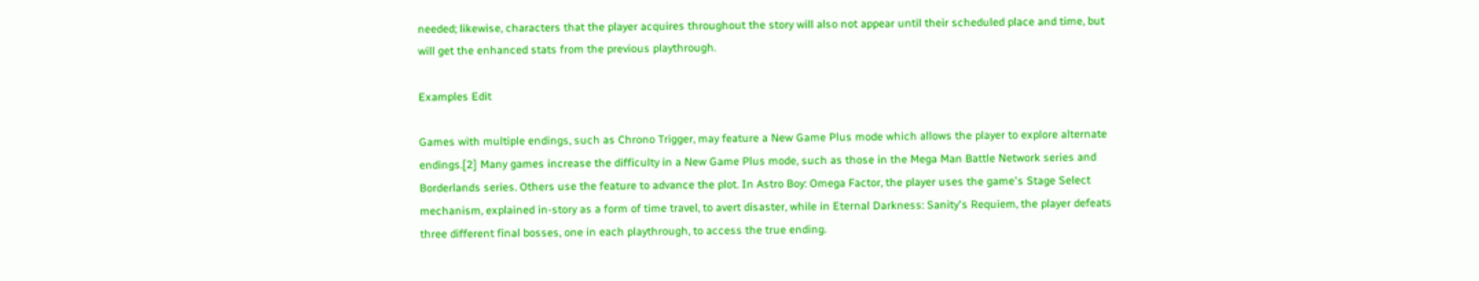needed; likewise, characters that the player acquires throughout the story will also not appear until their scheduled place and time, but will get the enhanced stats from the previous playthrough.

Examples Edit

Games with multiple endings, such as Chrono Trigger, may feature a New Game Plus mode which allows the player to explore alternate endings.[2] Many games increase the difficulty in a New Game Plus mode, such as those in the Mega Man Battle Network series and Borderlands series. Others use the feature to advance the plot. In Astro Boy: Omega Factor, the player uses the game's Stage Select mechanism, explained in-story as a form of time travel, to avert disaster, while in Eternal Darkness: Sanity's Requiem, the player defeats three different final bosses, one in each playthrough, to access the true ending.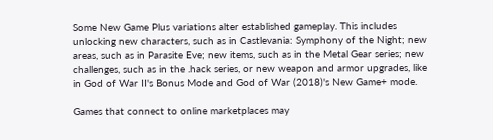Some New Game Plus variations alter established gameplay. This includes unlocking new characters, such as in Castlevania: Symphony of the Night; new areas, such as in Parasite Eve; new items, such as in the Metal Gear series; new challenges, such as in the .hack series, or new weapon and armor upgrades, like in God of War II's Bonus Mode and God of War (2018)'s New Game+ mode.

Games that connect to online marketplaces may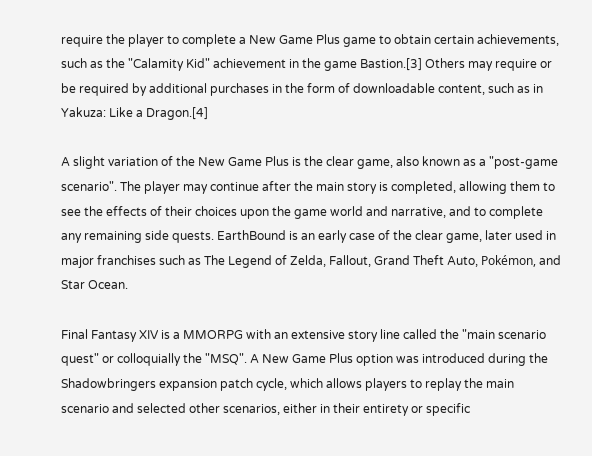require the player to complete a New Game Plus game to obtain certain achievements, such as the "Calamity Kid" achievement in the game Bastion.[3] Others may require or be required by additional purchases in the form of downloadable content, such as in Yakuza: Like a Dragon.[4]

A slight variation of the New Game Plus is the clear game, also known as a "post-game scenario". The player may continue after the main story is completed, allowing them to see the effects of their choices upon the game world and narrative, and to complete any remaining side quests. EarthBound is an early case of the clear game, later used in major franchises such as The Legend of Zelda, Fallout, Grand Theft Auto, Pokémon, and Star Ocean.

Final Fantasy XIV is a MMORPG with an extensive story line called the "main scenario quest" or colloquially the "MSQ". A New Game Plus option was introduced during the Shadowbringers expansion patch cycle, which allows players to replay the main scenario and selected other scenarios, either in their entirety or specific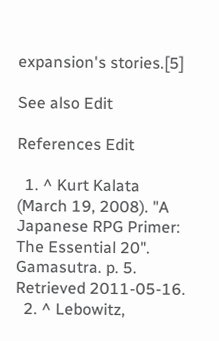expansion's stories.[5]

See also Edit

References Edit

  1. ^ Kurt Kalata (March 19, 2008). "A Japanese RPG Primer: The Essential 20". Gamasutra. p. 5. Retrieved 2011-05-16.
  2. ^ Lebowitz,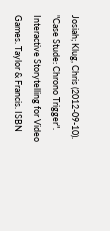Josiah; Klug, Chris (2012-09-10). "Case Stude: Chrono Trigger". Interactive Storytelling for Video Games. Taylor & Francis. ISBN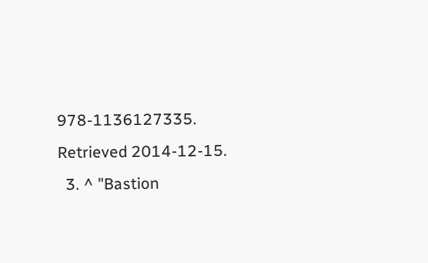978-1136127335. Retrieved 2014-12-15.
  3. ^ "Bastion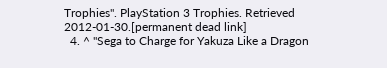Trophies". PlayStation 3 Trophies. Retrieved 2012-01-30.[permanent dead link]
  4. ^ "Sega to Charge for Yakuza Like a Dragon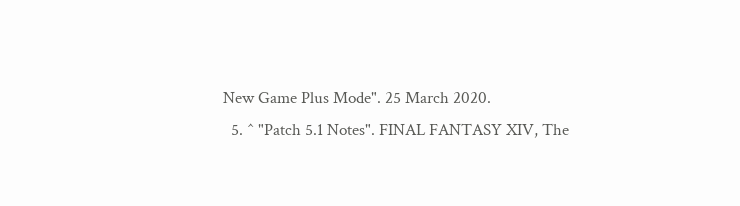New Game Plus Mode". 25 March 2020.
  5. ^ "Patch 5.1 Notes". FINAL FANTASY XIV, The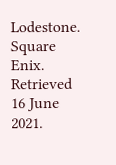Lodestone. Square Enix. Retrieved 16 June 2021.